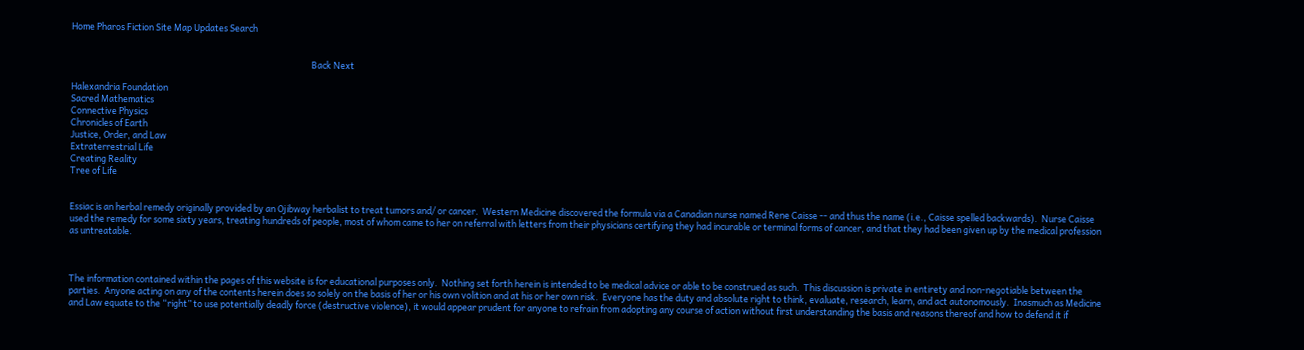Home Pharos Fiction Site Map Updates Search


                                                                                                                        Back Next

Halexandria Foundation
Sacred Mathematics
Connective Physics
Chronicles of Earth
Justice, Order, and Law
Extraterrestrial Life
Creating Reality
Tree of Life


Essiac is an herbal remedy originally provided by an Ojibway herbalist to treat tumors and/ or cancer.  Western Medicine discovered the formula via a Canadian nurse named Rene Caisse -- and thus the name (i.e., Caisse spelled backwards).  Nurse Caisse used the remedy for some sixty years, treating hundreds of people, most of whom came to her on referral with letters from their physicians certifying they had incurable or terminal forms of cancer, and that they had been given up by the medical profession as untreatable.



The information contained within the pages of this website is for educational purposes only.  Nothing set forth herein is intended to be medical advice or able to be construed as such.  This discussion is private in entirety and non-negotiable between the parties.  Anyone acting on any of the contents herein does so solely on the basis of her or his own volition and at his or her own risk.  Everyone has the duty and absolute right to think, evaluate, research, learn, and act autonomously.  Inasmuch as Medicine and Law equate to the “right” to use potentially deadly force (destructive violence), it would appear prudent for anyone to refrain from adopting any course of action without first understanding the basis and reasons thereof and how to defend it if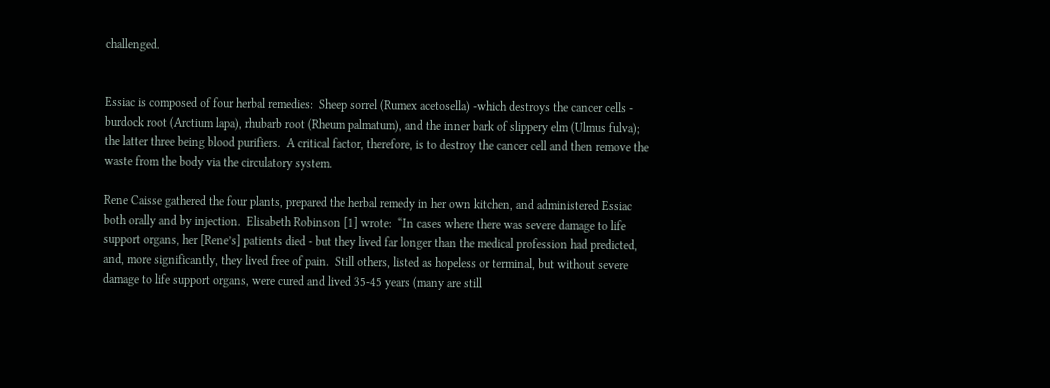challenged.


Essiac is composed of four herbal remedies:  Sheep sorrel (Rumex acetosella) -which destroys the cancer cells - burdock root (Arctium lapa), rhubarb root (Rheum palmatum), and the inner bark of slippery elm (Ulmus fulva); the latter three being blood purifiers.  A critical factor, therefore, is to destroy the cancer cell and then remove the waste from the body via the circulatory system.

Rene Caisse gathered the four plants, prepared the herbal remedy in her own kitchen, and administered Essiac both orally and by injection.  Elisabeth Robinson [1] wrote:  “In cases where there was severe damage to life support organs, her [Rene’s] patients died - but they lived far longer than the medical profession had predicted, and, more significantly, they lived free of pain.  Still others, listed as hopeless or terminal, but without severe damage to life support organs, were cured and lived 35-45 years (many are still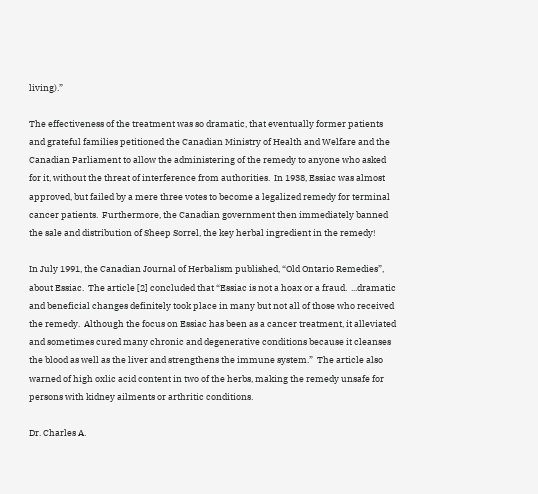living).”

The effectiveness of the treatment was so dramatic, that eventually former patients and grateful families petitioned the Canadian Ministry of Health and Welfare and the Canadian Parliament to allow the administering of the remedy to anyone who asked for it, without the threat of interference from authorities.  In 1938, Essiac was almost approved, but failed by a mere three votes to become a legalized remedy for terminal cancer patients.  Furthermore, the Canadian government then immediately banned the sale and distribution of Sheep Sorrel, the key herbal ingredient in the remedy!

In July 1991, the Canadian Journal of Herbalism published, “Old Ontario Remedies”, about Essiac.  The article [2] concluded that “Essiac is not a hoax or a fraud.  ...dramatic and beneficial changes definitely took place in many but not all of those who received the remedy.  Although the focus on Essiac has been as a cancer treatment, it alleviated and sometimes cured many chronic and degenerative conditions because it cleanses the blood as well as the liver and strengthens the immune system.”  The article also warned of high oxlic acid content in two of the herbs, making the remedy unsafe for persons with kidney ailments or arthritic conditions.

Dr. Charles A.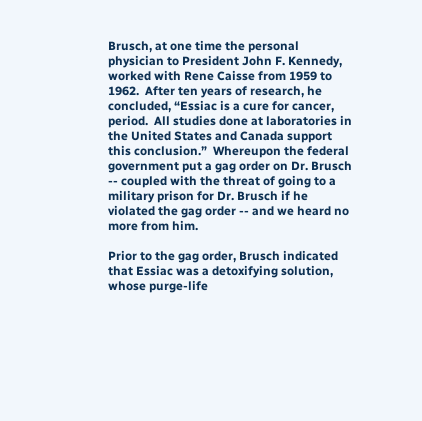Brusch, at one time the personal physician to President John F. Kennedy, worked with Rene Caisse from 1959 to 1962.  After ten years of research, he concluded, “Essiac is a cure for cancer, period.  All studies done at laboratories in the United States and Canada support this conclusion.”  Whereupon the federal government put a gag order on Dr. Brusch -- coupled with the threat of going to a military prison for Dr. Brusch if he violated the gag order -- and we heard no more from him.

Prior to the gag order, Brusch indicated that Essiac was a detoxifying solution, whose purge-life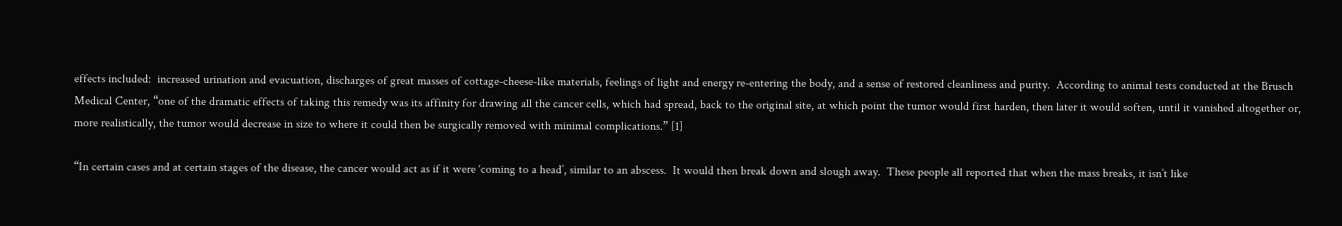effects included:  increased urination and evacuation, discharges of great masses of cottage-cheese-like materials, feelings of light and energy re-entering the body, and a sense of restored cleanliness and purity.  According to animal tests conducted at the Brusch Medical Center, “one of the dramatic effects of taking this remedy was its affinity for drawing all the cancer cells, which had spread, back to the original site, at which point the tumor would first harden, then later it would soften, until it vanished altogether or, more realistically, the tumor would decrease in size to where it could then be surgically removed with minimal complications.” [1]

“In certain cases and at certain stages of the disease, the cancer would act as if it were ‘coming to a head’, similar to an abscess.  It would then break down and slough away.  These people all reported that when the mass breaks, it isn’t like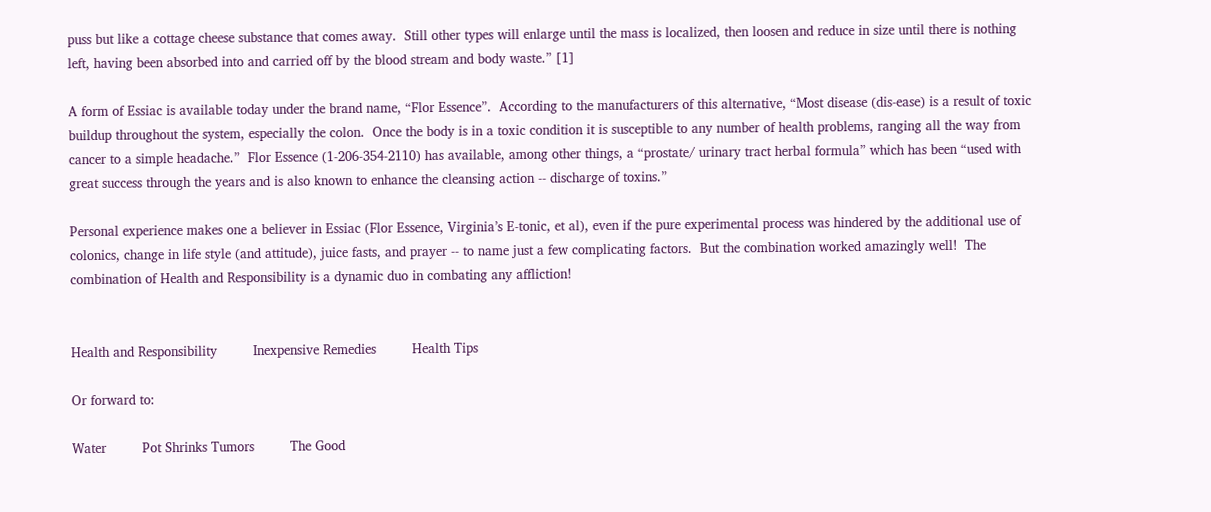puss but like a cottage cheese substance that comes away.  Still other types will enlarge until the mass is localized, then loosen and reduce in size until there is nothing left, having been absorbed into and carried off by the blood stream and body waste.” [1]

A form of Essiac is available today under the brand name, “Flor Essence”.  According to the manufacturers of this alternative, “Most disease (dis-ease) is a result of toxic buildup throughout the system, especially the colon.  Once the body is in a toxic condition it is susceptible to any number of health problems, ranging all the way from cancer to a simple headache.”  Flor Essence (1-206-354-2110) has available, among other things, a “prostate/ urinary tract herbal formula” which has been “used with great success through the years and is also known to enhance the cleansing action -- discharge of toxins.”

Personal experience makes one a believer in Essiac (Flor Essence, Virginia’s E-tonic, et al), even if the pure experimental process was hindered by the additional use of colonics, change in life style (and attitude), juice fasts, and prayer -- to name just a few complicating factors.  But the combination worked amazingly well!  The combination of Health and Responsibility is a dynamic duo in combating any affliction!


Health and Responsibility         Inexpensive Remedies         Health Tips

Or forward to:

Water         Pot Shrinks Tumors         The Good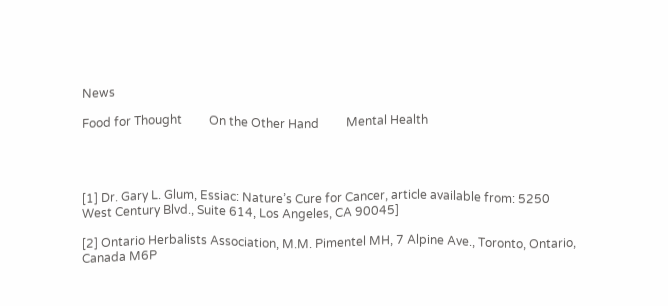News

Food for Thought         On the Other Hand         Mental Health




[1] Dr. Gary L. Glum, Essiac: Nature’s Cure for Cancer, article available from: 5250 West Century Blvd., Suite 614, Los Angeles, CA 90045]

[2] Ontario Herbalists Association, M.M. Pimentel MH, 7 Alpine Ave., Toronto, Ontario, Canada M6P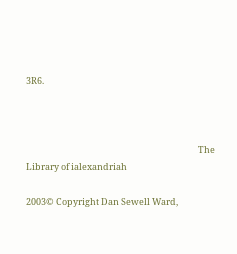3R6.



                                                                                      The Library of ialexandriah

2003© Copyright Dan Sewell Ward,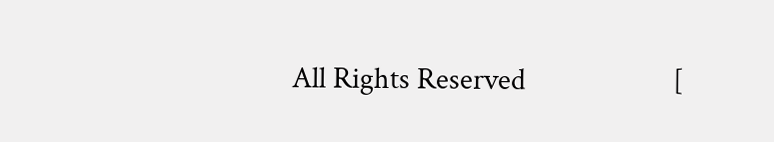All Rights Reserved                     [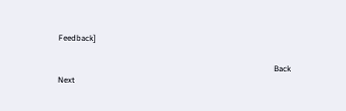Feedback]

                                                                                                            Back Next